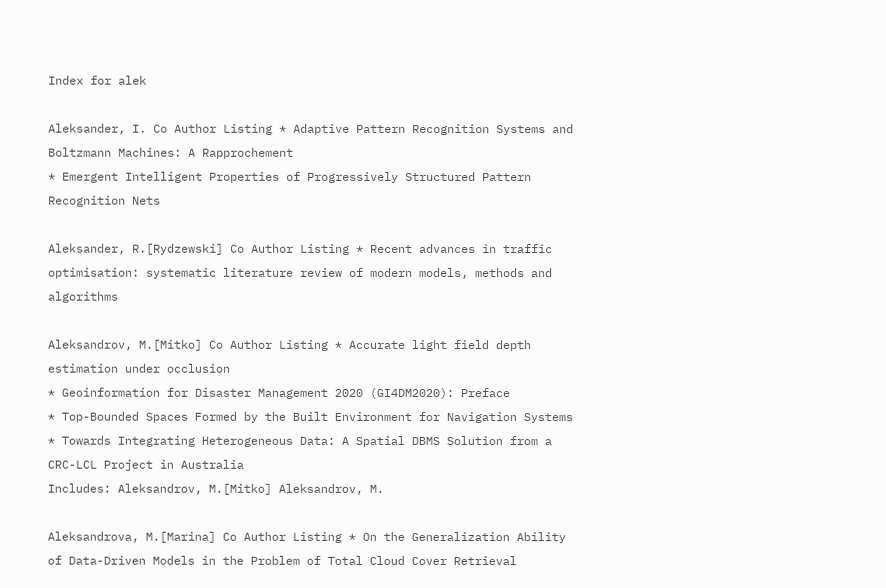Index for alek

Aleksander, I. Co Author Listing * Adaptive Pattern Recognition Systems and Boltzmann Machines: A Rapprochement
* Emergent Intelligent Properties of Progressively Structured Pattern Recognition Nets

Aleksander, R.[Rydzewski] Co Author Listing * Recent advances in traffic optimisation: systematic literature review of modern models, methods and algorithms

Aleksandrov, M.[Mitko] Co Author Listing * Accurate light field depth estimation under occlusion
* Geoinformation for Disaster Management 2020 (GI4DM2020): Preface
* Top-Bounded Spaces Formed by the Built Environment for Navigation Systems
* Towards Integrating Heterogeneous Data: A Spatial DBMS Solution from a CRC-LCL Project in Australia
Includes: Aleksandrov, M.[Mitko] Aleksandrov, M.

Aleksandrova, M.[Marina] Co Author Listing * On the Generalization Ability of Data-Driven Models in the Problem of Total Cloud Cover Retrieval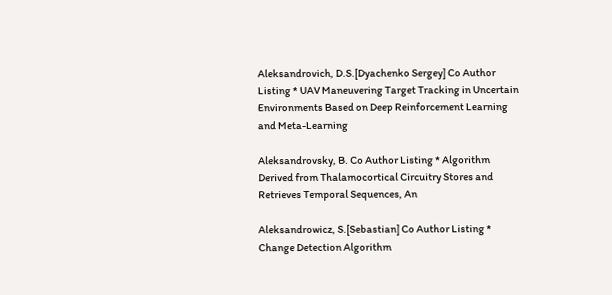Aleksandrovich, D.S.[Dyachenko Sergey] Co Author Listing * UAV Maneuvering Target Tracking in Uncertain Environments Based on Deep Reinforcement Learning and Meta-Learning

Aleksandrovsky, B. Co Author Listing * Algorithm Derived from Thalamocortical Circuitry Stores and Retrieves Temporal Sequences, An

Aleksandrowicz, S.[Sebastian] Co Author Listing * Change Detection Algorithm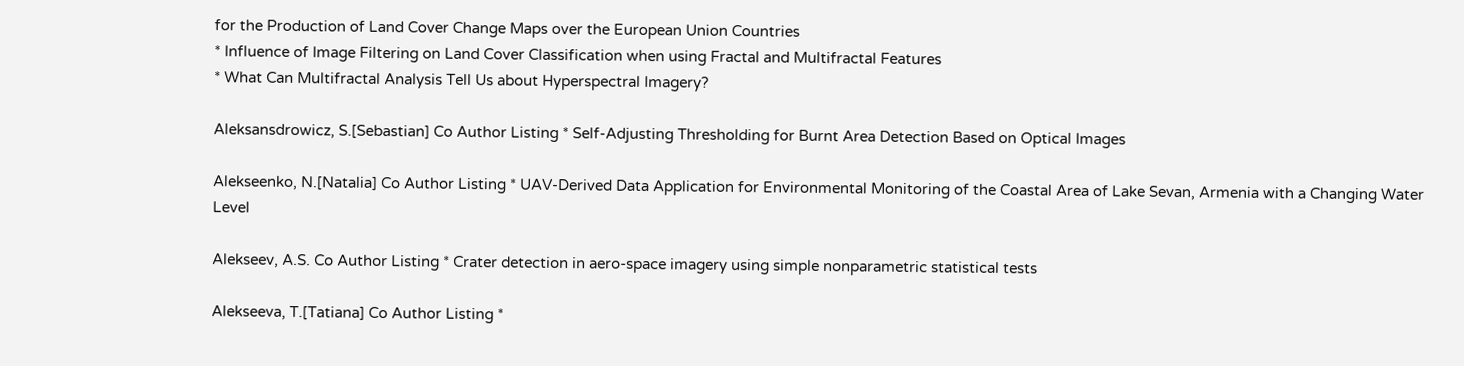for the Production of Land Cover Change Maps over the European Union Countries
* Influence of Image Filtering on Land Cover Classification when using Fractal and Multifractal Features
* What Can Multifractal Analysis Tell Us about Hyperspectral Imagery?

Aleksansdrowicz, S.[Sebastian] Co Author Listing * Self-Adjusting Thresholding for Burnt Area Detection Based on Optical Images

Alekseenko, N.[Natalia] Co Author Listing * UAV-Derived Data Application for Environmental Monitoring of the Coastal Area of Lake Sevan, Armenia with a Changing Water Level

Alekseev, A.S. Co Author Listing * Crater detection in aero-space imagery using simple nonparametric statistical tests

Alekseeva, T.[Tatiana] Co Author Listing *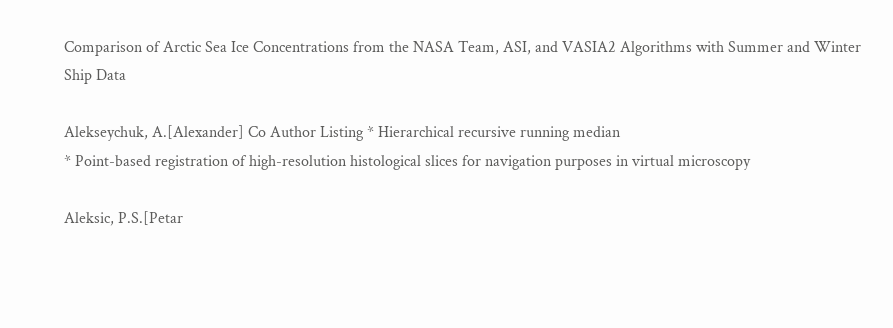Comparison of Arctic Sea Ice Concentrations from the NASA Team, ASI, and VASIA2 Algorithms with Summer and Winter Ship Data

Alekseychuk, A.[Alexander] Co Author Listing * Hierarchical recursive running median
* Point-based registration of high-resolution histological slices for navigation purposes in virtual microscopy

Aleksic, P.S.[Petar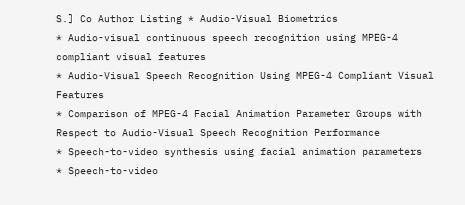S.] Co Author Listing * Audio-Visual Biometrics
* Audio-visual continuous speech recognition using MPEG-4 compliant visual features
* Audio-Visual Speech Recognition Using MPEG-4 Compliant Visual Features
* Comparison of MPEG-4 Facial Animation Parameter Groups with Respect to Audio-Visual Speech Recognition Performance
* Speech-to-video synthesis using facial animation parameters
* Speech-to-video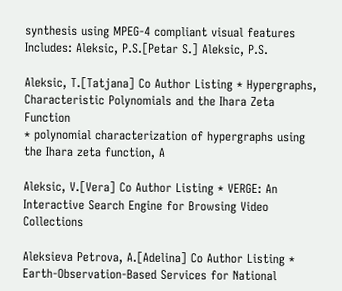synthesis using MPEG-4 compliant visual features
Includes: Aleksic, P.S.[Petar S.] Aleksic, P.S.

Aleksic, T.[Tatjana] Co Author Listing * Hypergraphs, Characteristic Polynomials and the Ihara Zeta Function
* polynomial characterization of hypergraphs using the Ihara zeta function, A

Aleksic, V.[Vera] Co Author Listing * VERGE: An Interactive Search Engine for Browsing Video Collections

Aleksieva Petrova, A.[Adelina] Co Author Listing * Earth-Observation-Based Services for National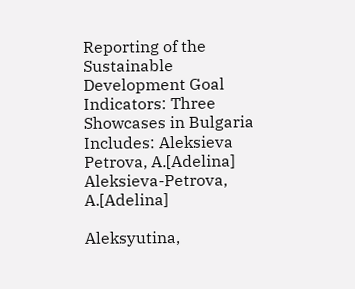Reporting of the Sustainable Development Goal Indicators: Three Showcases in Bulgaria
Includes: Aleksieva Petrova, A.[Adelina] Aleksieva-Petrova, A.[Adelina]

Aleksyutina,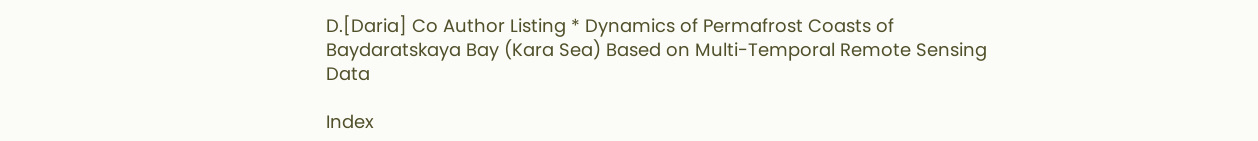D.[Daria] Co Author Listing * Dynamics of Permafrost Coasts of Baydaratskaya Bay (Kara Sea) Based on Multi-Temporal Remote Sensing Data

Index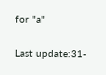for "a"

Last update:31-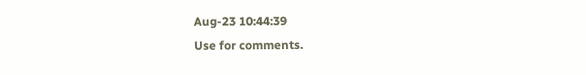Aug-23 10:44:39
Use for comments.